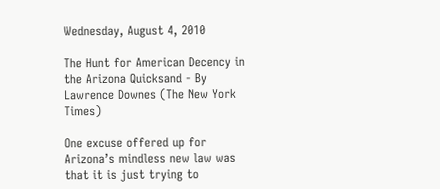Wednesday, August 4, 2010

The Hunt for American Decency in the Arizona Quicksand - By Lawrence Downes (The New York Times)

One excuse offered up for Arizona’s mindless new law was that it is just trying to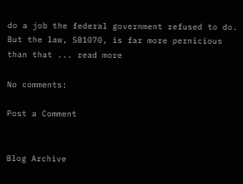do a job the federal government refused to do. But the law, SB1070, is far more pernicious than that ... read more

No comments:

Post a Comment


Blog Archive